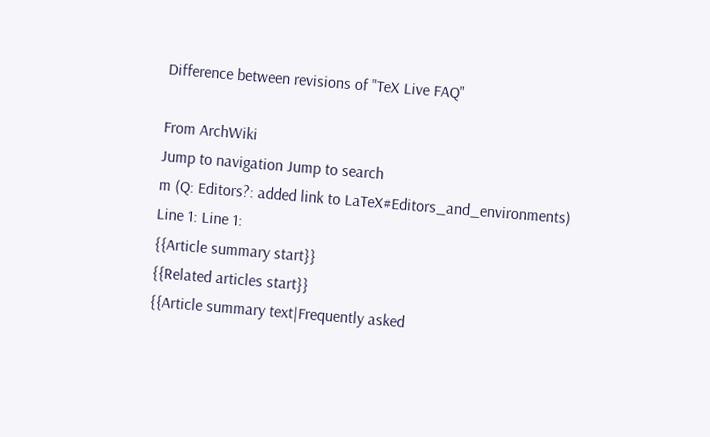Difference between revisions of "TeX Live FAQ"

From ArchWiki
Jump to navigation Jump to search
m (Q: Editors?: added link to LaTeX#Editors_and_environments)
Line 1: Line 1:
{{Article summary start}}
{{Related articles start}}
{{Article summary text|Frequently asked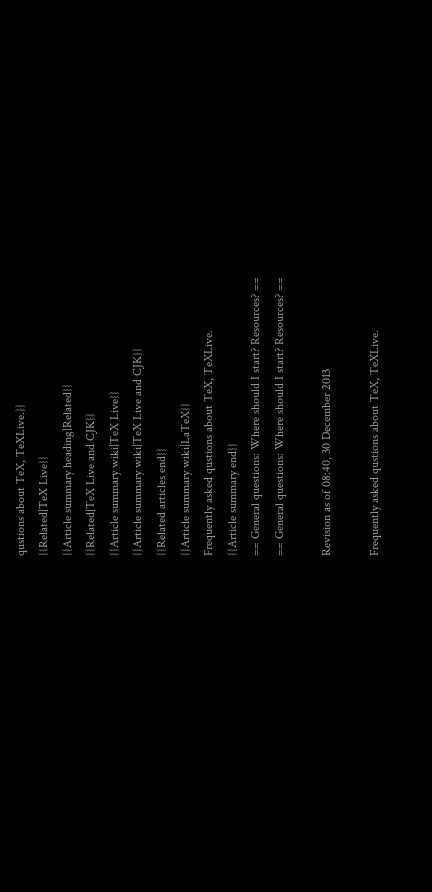qustions about TeX, TeXLive.}}
{{Related|TeX Live}}
{{Article summary heading|Related}}
{{Related|TeX Live and CJK}}
{{Article summary wiki|TeX Live}}
{{Article summary wiki|TeX Live and CJK}}
{{Related articles end}}
{{Article summary wiki|LaTeX}}
Frequently asked qustions about TeX, TeXLive.
{{Article summary end}}
== General questions: Where should I start? Resources? ==
== General questions: Where should I start? Resources? ==

Revision as of 08:40, 30 December 2013

Frequently asked qustions about TeX, TeXLive.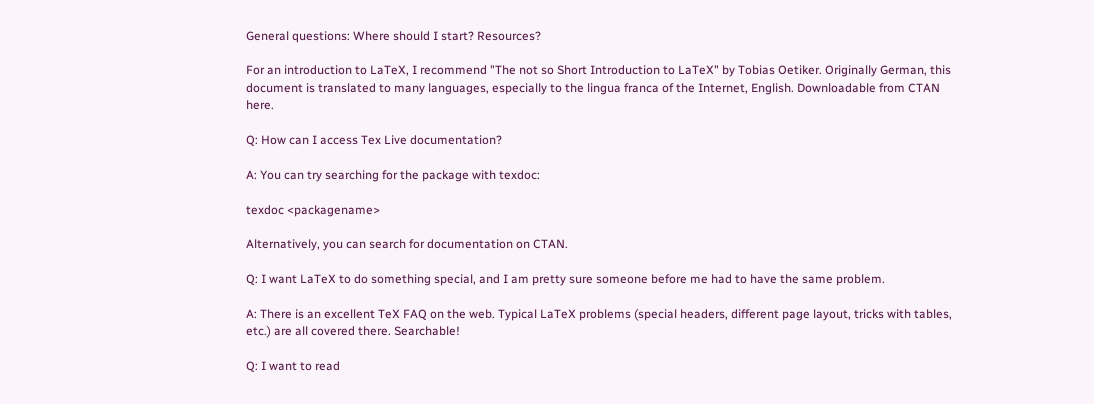General questions: Where should I start? Resources?

For an introduction to LaTeX, I recommend "The not so Short Introduction to LaTeX" by Tobias Oetiker. Originally German, this document is translated to many languages, especially to the lingua franca of the Internet, English. Downloadable from CTAN here.

Q: How can I access Tex Live documentation?

A: You can try searching for the package with texdoc:

texdoc <packagename>

Alternatively, you can search for documentation on CTAN.

Q: I want LaTeX to do something special, and I am pretty sure someone before me had to have the same problem.

A: There is an excellent TeX FAQ on the web. Typical LaTeX problems (special headers, different page layout, tricks with tables, etc.) are all covered there. Searchable!

Q: I want to read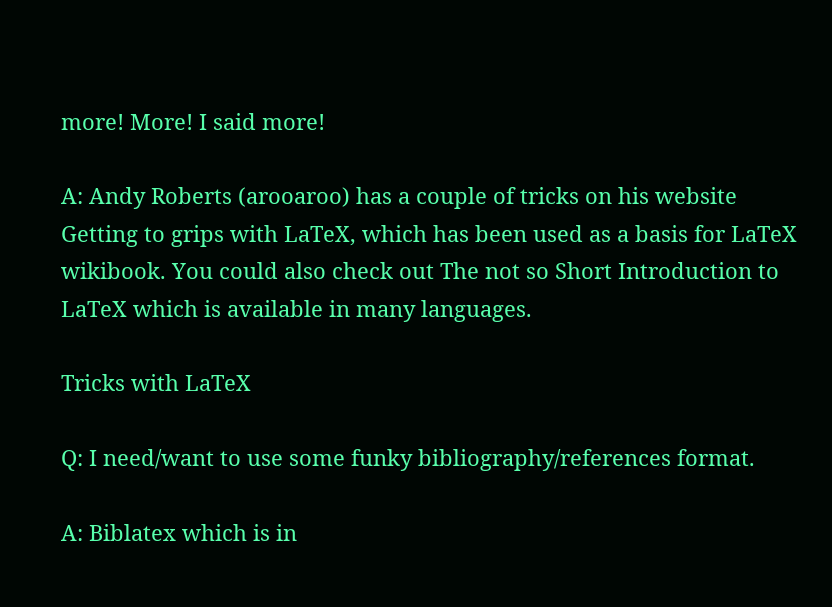more! More! I said more!

A: Andy Roberts (arooaroo) has a couple of tricks on his website Getting to grips with LaTeX, which has been used as a basis for LaTeX wikibook. You could also check out The not so Short Introduction to LaTeX which is available in many languages.

Tricks with LaTeX

Q: I need/want to use some funky bibliography/references format.

A: Biblatex which is in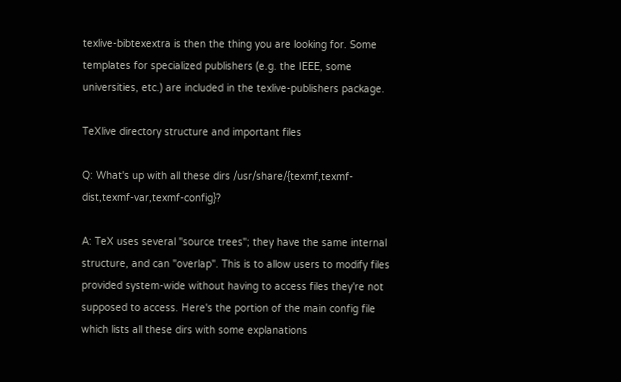texlive-bibtexextra is then the thing you are looking for. Some templates for specialized publishers (e.g. the IEEE, some universities, etc.) are included in the texlive-publishers package.

TeXlive directory structure and important files

Q: What's up with all these dirs /usr/share/{texmf,texmf-dist,texmf-var,texmf-config}?

A: TeX uses several "source trees"; they have the same internal structure, and can "overlap". This is to allow users to modify files provided system-wide without having to access files they're not supposed to access. Here's the portion of the main config file which lists all these dirs with some explanations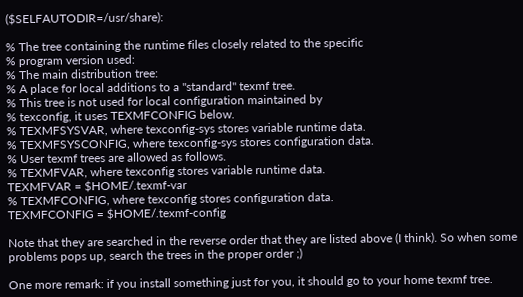($SELFAUTODIR=/usr/share):

% The tree containing the runtime files closely related to the specific
% program version used:
% The main distribution tree:
% A place for local additions to a "standard" texmf tree.
% This tree is not used for local configuration maintained by
% texconfig, it uses TEXMFCONFIG below.
% TEXMFSYSVAR, where texconfig-sys stores variable runtime data.
% TEXMFSYSCONFIG, where texconfig-sys stores configuration data.
% User texmf trees are allowed as follows.
% TEXMFVAR, where texconfig stores variable runtime data.
TEXMFVAR = $HOME/.texmf-var
% TEXMFCONFIG, where texconfig stores configuration data.
TEXMFCONFIG = $HOME/.texmf-config

Note that they are searched in the reverse order that they are listed above (I think). So when some problems pops up, search the trees in the proper order ;)

One more remark: if you install something just for you, it should go to your home texmf tree.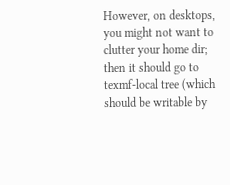However, on desktops, you might not want to clutter your home dir; then it should go to texmf-local tree (which should be writable by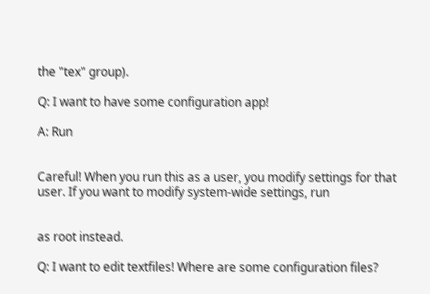the "tex" group).

Q: I want to have some configuration app!

A: Run


Careful! When you run this as a user, you modify settings for that user. If you want to modify system-wide settings, run


as root instead.

Q: I want to edit textfiles! Where are some configuration files?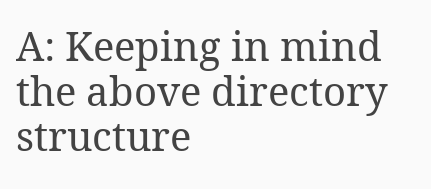A: Keeping in mind the above directory structure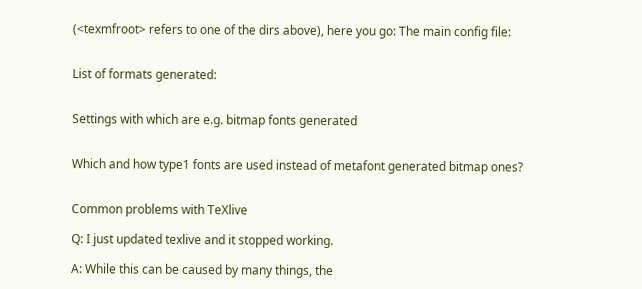(<texmfroot> refers to one of the dirs above), here you go: The main config file:


List of formats generated:


Settings with which are e.g. bitmap fonts generated


Which and how type1 fonts are used instead of metafont generated bitmap ones?


Common problems with TeXlive

Q: I just updated texlive and it stopped working.

A: While this can be caused by many things, the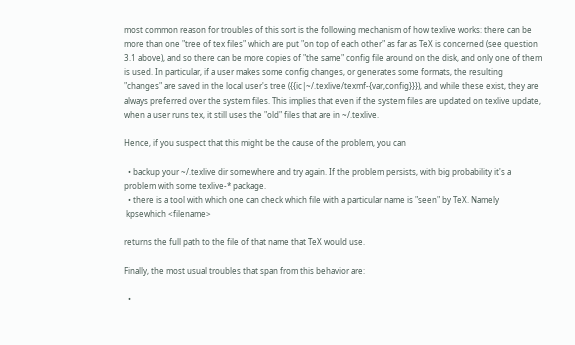most common reason for troubles of this sort is the following mechanism of how texlive works: there can be more than one "tree of tex files" which are put "on top of each other" as far as TeX is concerned (see question 3.1 above), and so there can be more copies of "the same" config file around on the disk, and only one of them is used. In particular, if a user makes some config changes, or generates some formats, the resulting "changes" are saved in the local user's tree ({{ic|~/.texlive/texmf-{var,config}}}), and while these exist, they are always preferred over the system files. This implies that even if the system files are updated on texlive update, when a user runs tex, it still uses the "old" files that are in ~/.texlive.

Hence, if you suspect that this might be the cause of the problem, you can

  • backup your ~/.texlive dir somewhere and try again. If the problem persists, with big probability it's a problem with some texlive-* package.
  • there is a tool with which one can check which file with a particular name is "seen" by TeX. Namely
 kpsewhich <filename>

returns the full path to the file of that name that TeX would use.

Finally, the most usual troubles that span from this behavior are:

  •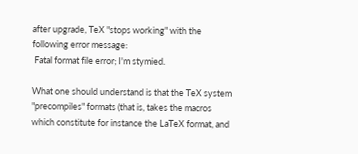after upgrade, TeX "stops working" with the following error message:
 Fatal format file error; I'm stymied.

What one should understand is that the TeX system "precompiles" formats (that is, takes the macros which constitute for instance the LaTeX format, and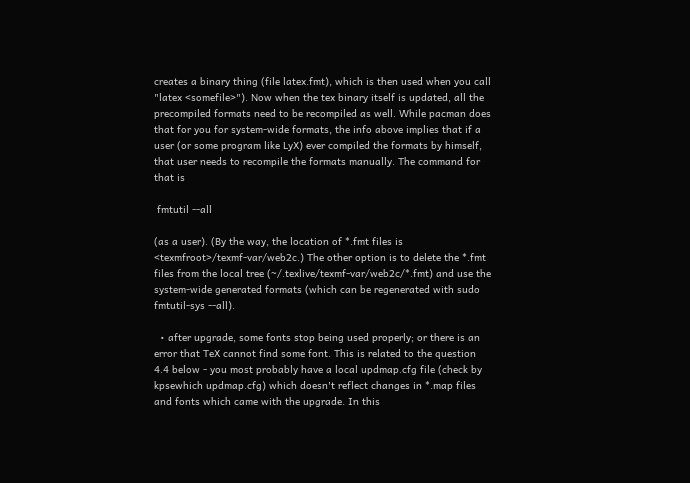creates a binary thing (file latex.fmt), which is then used when you call "latex <somefile>"). Now when the tex binary itself is updated, all the precompiled formats need to be recompiled as well. While pacman does that for you for system-wide formats, the info above implies that if a user (or some program like LyX) ever compiled the formats by himself, that user needs to recompile the formats manually. The command for that is

 fmtutil --all

(as a user). (By the way, the location of *.fmt files is <texmfroot>/texmf-var/web2c.) The other option is to delete the *.fmt files from the local tree (~/.texlive/texmf-var/web2c/*.fmt) and use the system-wide generated formats (which can be regenerated with sudo fmtutil-sys --all).

  • after upgrade, some fonts stop being used properly; or there is an error that TeX cannot find some font. This is related to the question 4.4 below - you most probably have a local updmap.cfg file (check by kpsewhich updmap.cfg) which doesn't reflect changes in *.map files and fonts which came with the upgrade. In this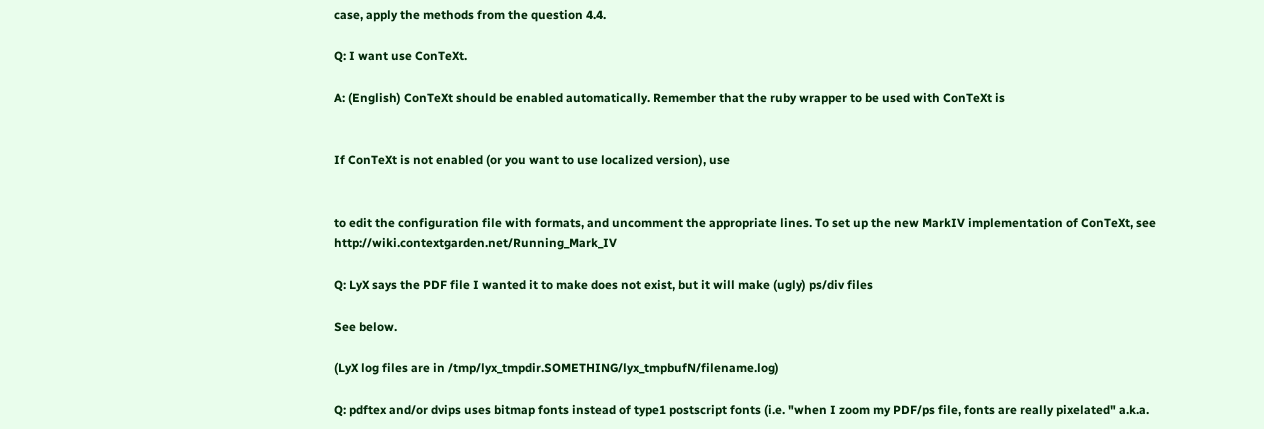case, apply the methods from the question 4.4.

Q: I want use ConTeXt.

A: (English) ConTeXt should be enabled automatically. Remember that the ruby wrapper to be used with ConTeXt is


If ConTeXt is not enabled (or you want to use localized version), use


to edit the configuration file with formats, and uncomment the appropriate lines. To set up the new MarkIV implementation of ConTeXt, see http://wiki.contextgarden.net/Running_Mark_IV

Q: LyX says the PDF file I wanted it to make does not exist, but it will make (ugly) ps/div files

See below.

(LyX log files are in /tmp/lyx_tmpdir.SOMETHING/lyx_tmpbufN/filename.log)

Q: pdftex and/or dvips uses bitmap fonts instead of type1 postscript fonts (i.e. "when I zoom my PDF/ps file, fonts are really pixelated" a.k.a.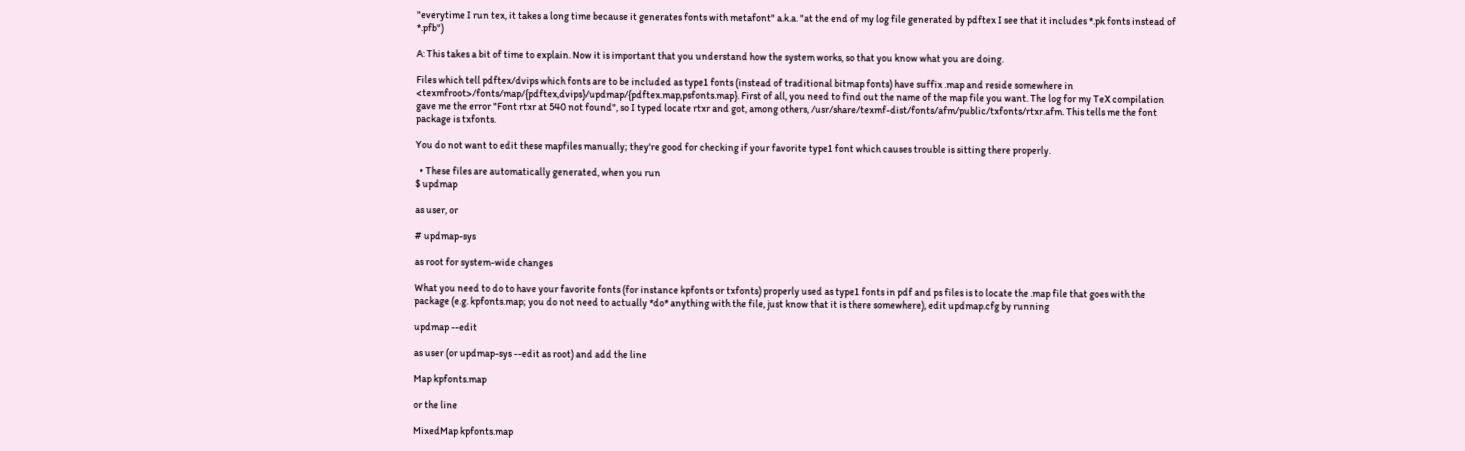"everytime I run tex, it takes a long time because it generates fonts with metafont" a.k.a. "at the end of my log file generated by pdftex I see that it includes *.pk fonts instead of *.pfb")

A: This takes a bit of time to explain. Now it is important that you understand how the system works, so that you know what you are doing.

Files which tell pdftex/dvips which fonts are to be included as type1 fonts (instead of traditional bitmap fonts) have suffix .map and reside somewhere in <texmfroot>/fonts/map/{pdftex,dvips}/updmap/{pdftex.map,psfonts.map}. First of all, you need to find out the name of the map file you want. The log for my TeX compilation gave me the error "Font rtxr at 540 not found", so I typed locate rtxr and got, among others, /usr/share/texmf-dist/fonts/afm/public/txfonts/rtxr.afm. This tells me the font package is txfonts.

You do not want to edit these mapfiles manually; they're good for checking if your favorite type1 font which causes trouble is sitting there properly.

  • These files are automatically generated, when you run
$ updmap

as user, or

# updmap-sys

as root for system-wide changes

What you need to do to have your favorite fonts (for instance kpfonts or txfonts) properly used as type1 fonts in pdf and ps files is to locate the .map file that goes with the package (e.g. kpfonts.map; you do not need to actually *do* anything with the file, just know that it is there somewhere), edit updmap.cfg by running

updmap --edit

as user (or updmap-sys --edit as root) and add the line

Map kpfonts.map

or the line

MixedMap kpfonts.map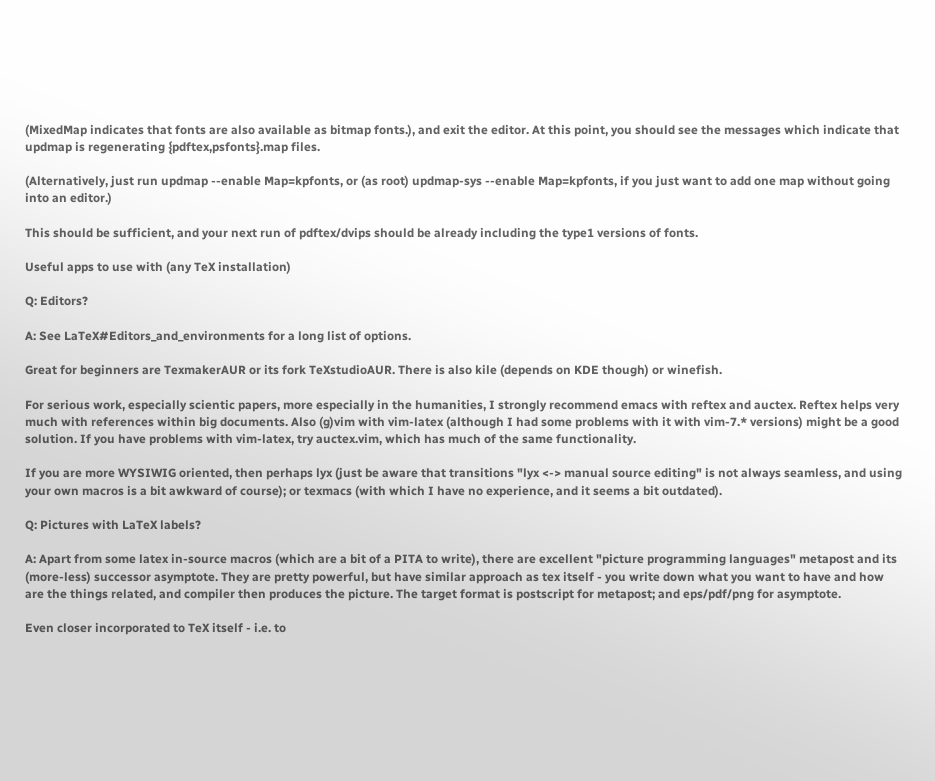(MixedMap indicates that fonts are also available as bitmap fonts.), and exit the editor. At this point, you should see the messages which indicate that updmap is regenerating {pdftex,psfonts}.map files.

(Alternatively, just run updmap --enable Map=kpfonts, or (as root) updmap-sys --enable Map=kpfonts, if you just want to add one map without going into an editor.)

This should be sufficient, and your next run of pdftex/dvips should be already including the type1 versions of fonts.

Useful apps to use with (any TeX installation)

Q: Editors?

A: See LaTeX#Editors_and_environments for a long list of options.

Great for beginners are TexmakerAUR or its fork TeXstudioAUR. There is also kile (depends on KDE though) or winefish.

For serious work, especially scientic papers, more especially in the humanities, I strongly recommend emacs with reftex and auctex. Reftex helps very much with references within big documents. Also (g)vim with vim-latex (although I had some problems with it with vim-7.* versions) might be a good solution. If you have problems with vim-latex, try auctex.vim, which has much of the same functionality.

If you are more WYSIWIG oriented, then perhaps lyx (just be aware that transitions "lyx <-> manual source editing" is not always seamless, and using your own macros is a bit awkward of course); or texmacs (with which I have no experience, and it seems a bit outdated).

Q: Pictures with LaTeX labels?

A: Apart from some latex in-source macros (which are a bit of a PITA to write), there are excellent "picture programming languages" metapost and its (more-less) successor asymptote. They are pretty powerful, but have similar approach as tex itself - you write down what you want to have and how are the things related, and compiler then produces the picture. The target format is postscript for metapost; and eps/pdf/png for asymptote.

Even closer incorporated to TeX itself - i.e. to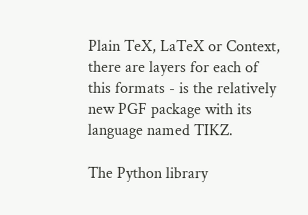Plain TeX, LaTeX or Context, there are layers for each of this formats - is the relatively new PGF package with its language named TIKZ.

The Python library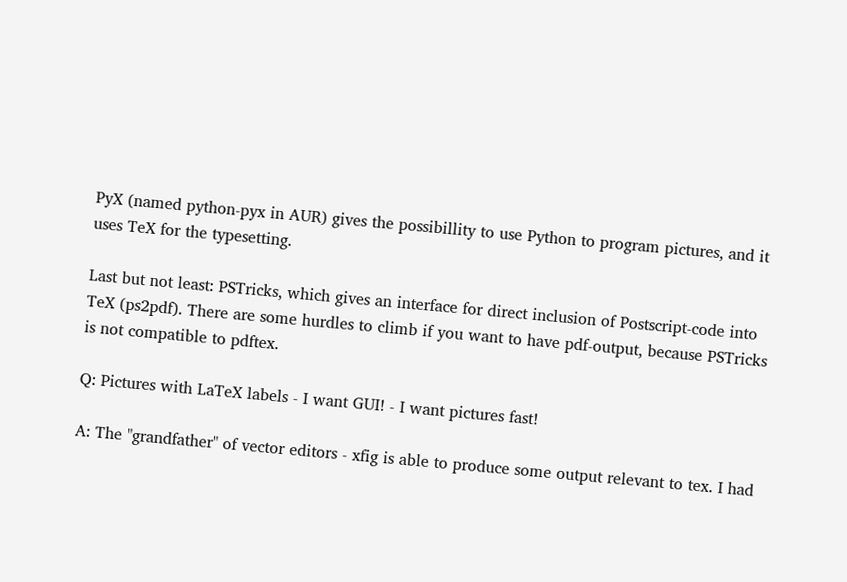PyX (named python-pyx in AUR) gives the possibillity to use Python to program pictures, and it uses TeX for the typesetting.

Last but not least: PSTricks, which gives an interface for direct inclusion of Postscript-code into TeX (ps2pdf). There are some hurdles to climb if you want to have pdf-output, because PSTricks is not compatible to pdftex.

Q: Pictures with LaTeX labels - I want GUI! - I want pictures fast!

A: The "grandfather" of vector editors - xfig is able to produce some output relevant to tex. I had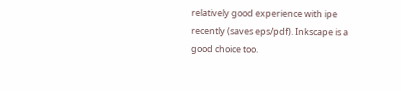relatively good experience with ipe recently (saves eps/pdf). Inkscape is a good choice too.